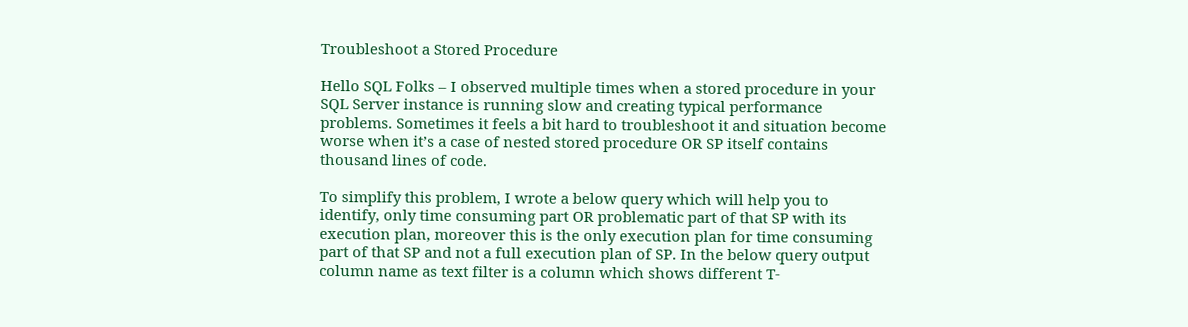Troubleshoot a Stored Procedure

Hello SQL Folks – I observed multiple times when a stored procedure in your SQL Server instance is running slow and creating typical performance problems. Sometimes it feels a bit hard to troubleshoot it and situation become worse when it’s a case of nested stored procedure OR SP itself contains thousand lines of code.

To simplify this problem, I wrote a below query which will help you to identify, only time consuming part OR problematic part of that SP with its execution plan, moreover this is the only execution plan for time consuming part of that SP and not a full execution plan of SP. In the below query output column name as text filter is a column which shows different T-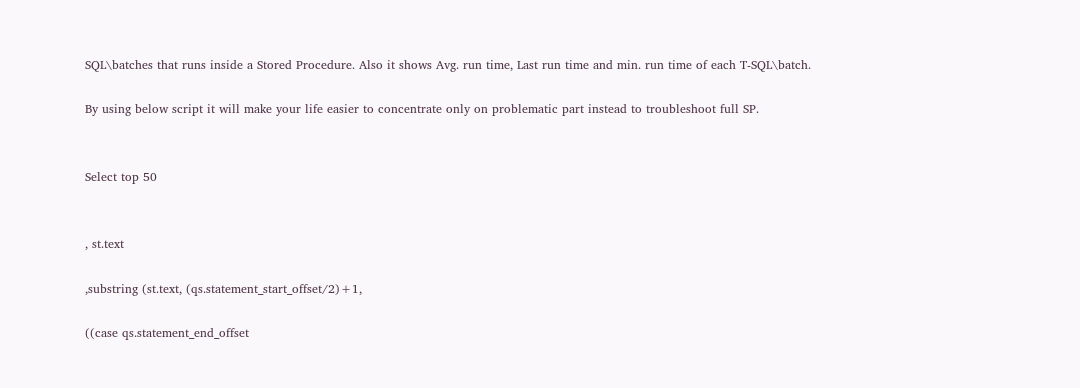SQL\batches that runs inside a Stored Procedure. Also it shows Avg. run time, Last run time and min. run time of each T-SQL\batch.

By using below script it will make your life easier to concentrate only on problematic part instead to troubleshoot full SP.


Select top 50


, st.text

,substring (st.text, (qs.statement_start_offset/2)+1,

((case qs.statement_end_offset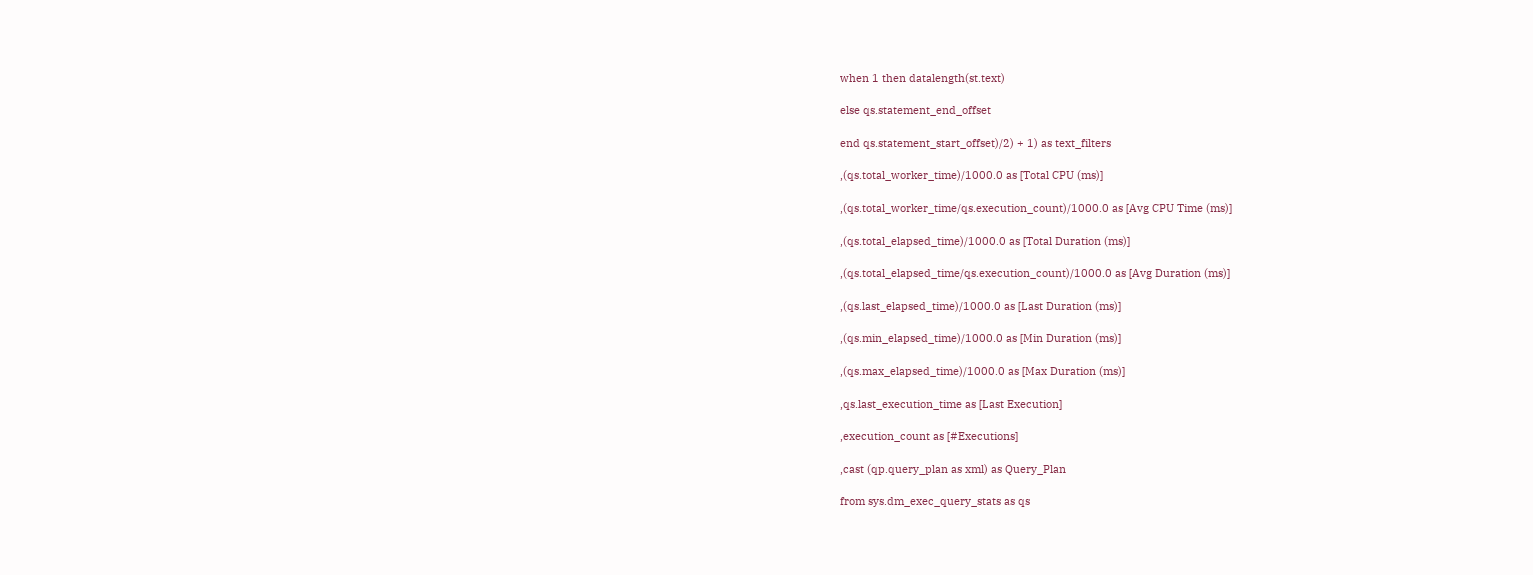when 1 then datalength(st.text)

else qs.statement_end_offset

end qs.statement_start_offset)/2) + 1) as text_filters

,(qs.total_worker_time)/1000.0 as [Total CPU (ms)]

,(qs.total_worker_time/qs.execution_count)/1000.0 as [Avg CPU Time (ms)]

,(qs.total_elapsed_time)/1000.0 as [Total Duration (ms)]

,(qs.total_elapsed_time/qs.execution_count)/1000.0 as [Avg Duration (ms)]

,(qs.last_elapsed_time)/1000.0 as [Last Duration (ms)]

,(qs.min_elapsed_time)/1000.0 as [Min Duration (ms)]

,(qs.max_elapsed_time)/1000.0 as [Max Duration (ms)]

,qs.last_execution_time as [Last Execution]

,execution_count as [#Executions]

,cast (qp.query_plan as xml) as Query_Plan

from sys.dm_exec_query_stats as qs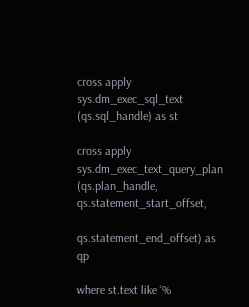cross apply sys.dm_exec_sql_text (qs.sql_handle) as st

cross apply sys.dm_exec_text_query_plan (qs.plan_handle, qs.statement_start_offset,

qs.statement_end_offset) as qp

where st.text like ‘%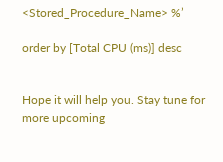<Stored_Procedure_Name> %’

order by [Total CPU (ms)] desc


Hope it will help you. Stay tune for more upcoming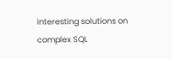interesting solutions on complex SQL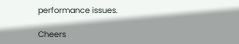performance issues.

Cheers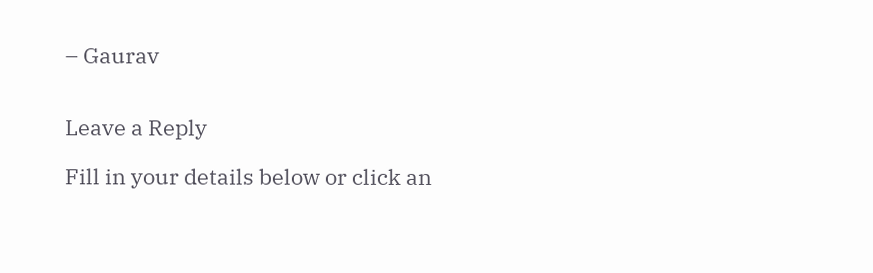– Gaurav


Leave a Reply

Fill in your details below or click an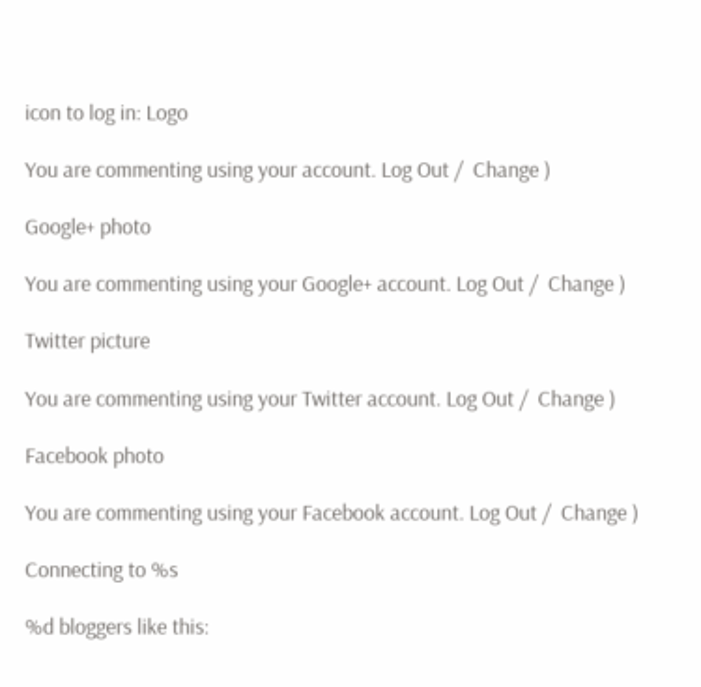icon to log in: Logo

You are commenting using your account. Log Out /  Change )

Google+ photo

You are commenting using your Google+ account. Log Out /  Change )

Twitter picture

You are commenting using your Twitter account. Log Out /  Change )

Facebook photo

You are commenting using your Facebook account. Log Out /  Change )

Connecting to %s

%d bloggers like this: